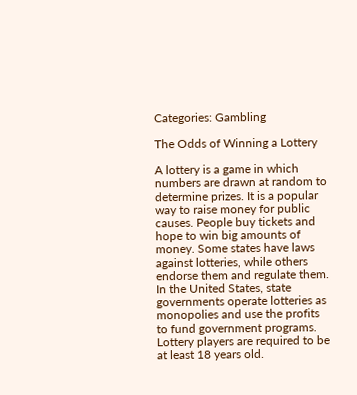Categories: Gambling

The Odds of Winning a Lottery

A lottery is a game in which numbers are drawn at random to determine prizes. It is a popular way to raise money for public causes. People buy tickets and hope to win big amounts of money. Some states have laws against lotteries, while others endorse them and regulate them. In the United States, state governments operate lotteries as monopolies and use the profits to fund government programs. Lottery players are required to be at least 18 years old.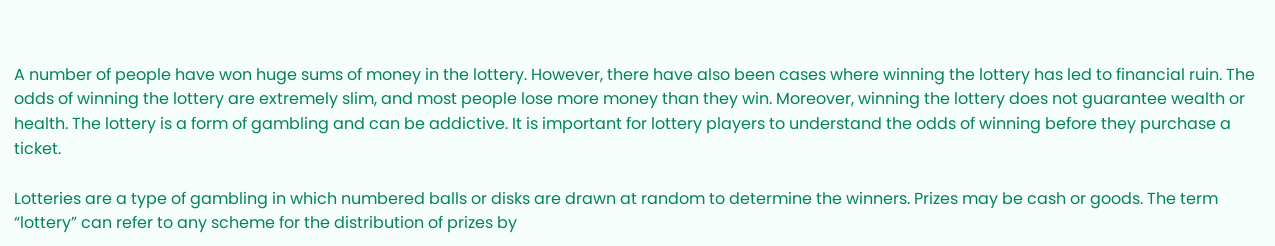A number of people have won huge sums of money in the lottery. However, there have also been cases where winning the lottery has led to financial ruin. The odds of winning the lottery are extremely slim, and most people lose more money than they win. Moreover, winning the lottery does not guarantee wealth or health. The lottery is a form of gambling and can be addictive. It is important for lottery players to understand the odds of winning before they purchase a ticket.

Lotteries are a type of gambling in which numbered balls or disks are drawn at random to determine the winners. Prizes may be cash or goods. The term “lottery” can refer to any scheme for the distribution of prizes by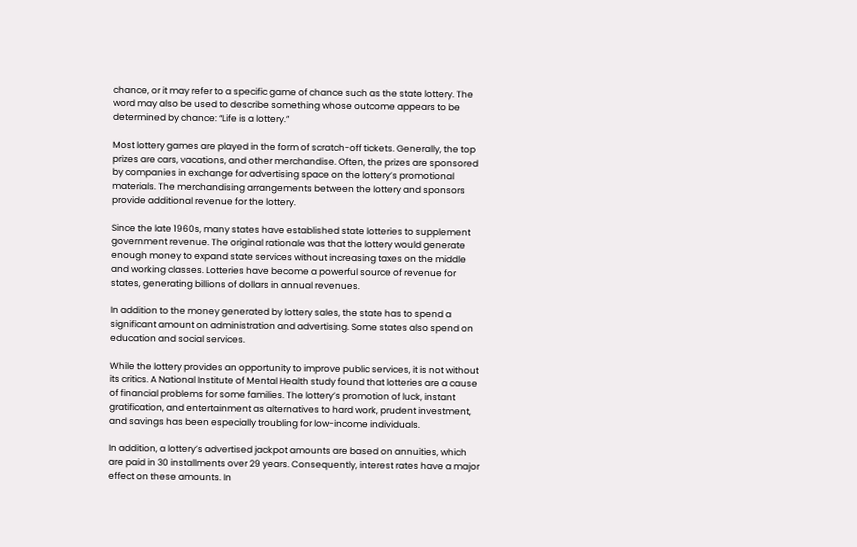chance, or it may refer to a specific game of chance such as the state lottery. The word may also be used to describe something whose outcome appears to be determined by chance: “Life is a lottery.”

Most lottery games are played in the form of scratch-off tickets. Generally, the top prizes are cars, vacations, and other merchandise. Often, the prizes are sponsored by companies in exchange for advertising space on the lottery’s promotional materials. The merchandising arrangements between the lottery and sponsors provide additional revenue for the lottery.

Since the late 1960s, many states have established state lotteries to supplement government revenue. The original rationale was that the lottery would generate enough money to expand state services without increasing taxes on the middle and working classes. Lotteries have become a powerful source of revenue for states, generating billions of dollars in annual revenues.

In addition to the money generated by lottery sales, the state has to spend a significant amount on administration and advertising. Some states also spend on education and social services.

While the lottery provides an opportunity to improve public services, it is not without its critics. A National Institute of Mental Health study found that lotteries are a cause of financial problems for some families. The lottery’s promotion of luck, instant gratification, and entertainment as alternatives to hard work, prudent investment, and savings has been especially troubling for low-income individuals.

In addition, a lottery’s advertised jackpot amounts are based on annuities, which are paid in 30 installments over 29 years. Consequently, interest rates have a major effect on these amounts. In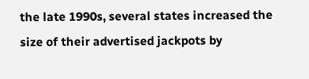the late 1990s, several states increased the size of their advertised jackpots by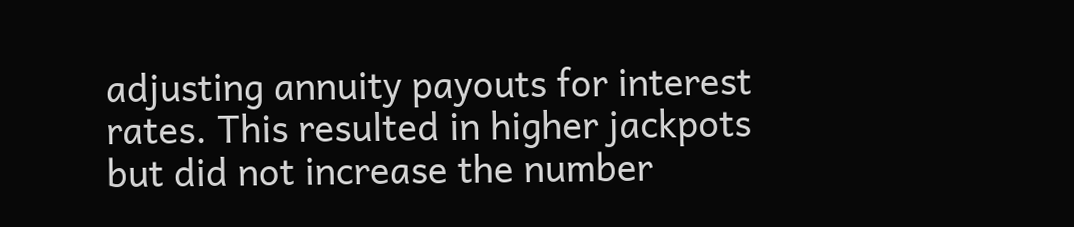adjusting annuity payouts for interest rates. This resulted in higher jackpots but did not increase the number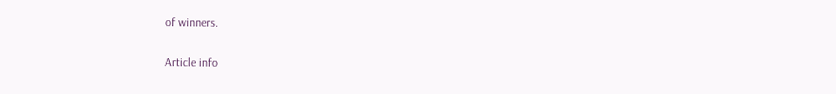of winners.

Article info